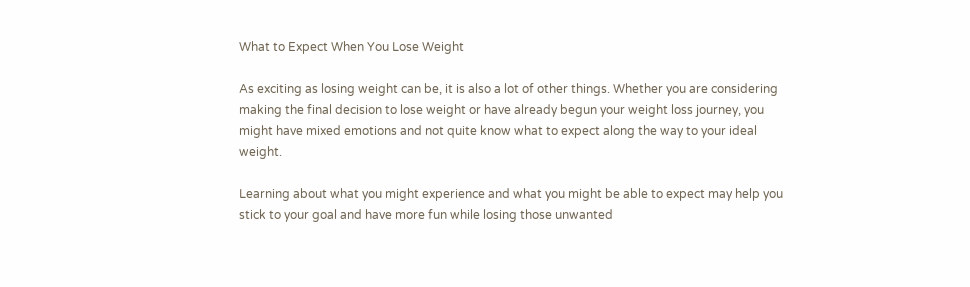What to Expect When You Lose Weight

As exciting as losing weight can be, it is also a lot of other things. Whether you are considering making the final decision to lose weight or have already begun your weight loss journey, you might have mixed emotions and not quite know what to expect along the way to your ideal weight.

Learning about what you might experience and what you might be able to expect may help you stick to your goal and have more fun while losing those unwanted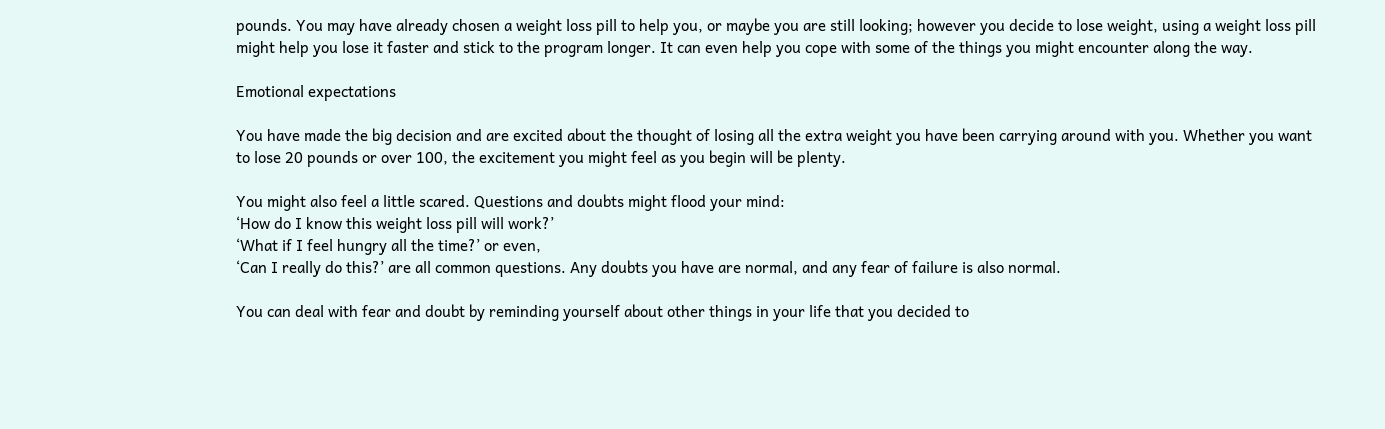pounds. You may have already chosen a weight loss pill to help you, or maybe you are still looking; however you decide to lose weight, using a weight loss pill might help you lose it faster and stick to the program longer. It can even help you cope with some of the things you might encounter along the way.

Emotional expectations

You have made the big decision and are excited about the thought of losing all the extra weight you have been carrying around with you. Whether you want to lose 20 pounds or over 100, the excitement you might feel as you begin will be plenty.

You might also feel a little scared. Questions and doubts might flood your mind:
‘How do I know this weight loss pill will work?’
‘What if I feel hungry all the time?’ or even,
‘Can I really do this?’ are all common questions. Any doubts you have are normal, and any fear of failure is also normal.

You can deal with fear and doubt by reminding yourself about other things in your life that you decided to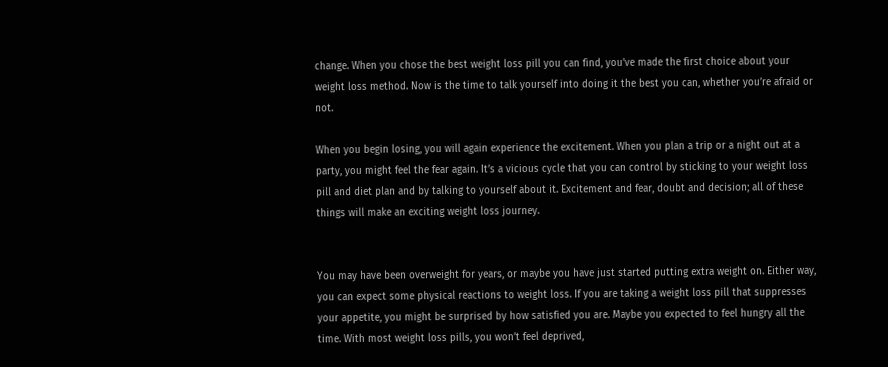change. When you chose the best weight loss pill you can find, you’ve made the first choice about your weight loss method. Now is the time to talk yourself into doing it the best you can, whether you’re afraid or not.

When you begin losing, you will again experience the excitement. When you plan a trip or a night out at a party, you might feel the fear again. It’s a vicious cycle that you can control by sticking to your weight loss pill and diet plan and by talking to yourself about it. Excitement and fear, doubt and decision; all of these things will make an exciting weight loss journey.


You may have been overweight for years, or maybe you have just started putting extra weight on. Either way, you can expect some physical reactions to weight loss. If you are taking a weight loss pill that suppresses your appetite, you might be surprised by how satisfied you are. Maybe you expected to feel hungry all the time. With most weight loss pills, you won’t feel deprived,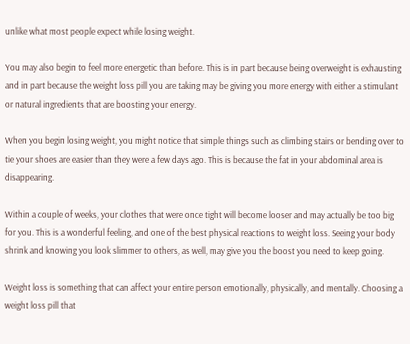unlike what most people expect while losing weight.

You may also begin to feel more energetic than before. This is in part because being overweight is exhausting and in part because the weight loss pill you are taking may be giving you more energy with either a stimulant or natural ingredients that are boosting your energy.

When you begin losing weight, you might notice that simple things such as climbing stairs or bending over to tie your shoes are easier than they were a few days ago. This is because the fat in your abdominal area is disappearing.

Within a couple of weeks, your clothes that were once tight will become looser and may actually be too big for you. This is a wonderful feeling, and one of the best physical reactions to weight loss. Seeing your body shrink and knowing you look slimmer to others, as well, may give you the boost you need to keep going.

Weight loss is something that can affect your entire person emotionally, physically, and mentally. Choosing a weight loss pill that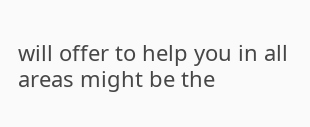will offer to help you in all areas might be the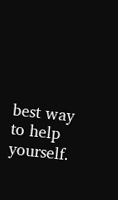best way to help yourself.